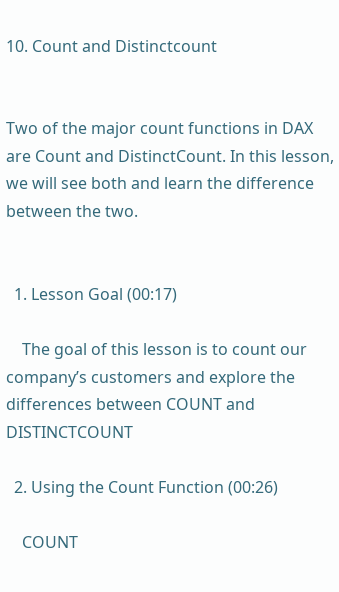10. Count and Distinctcount


Two of the major count functions in DAX are Count and DistinctCount. In this lesson, we will see both and learn the difference between the two.


  1. Lesson Goal (00:17)

    The goal of this lesson is to count our company’s customers and explore the differences between COUNT and DISTINCTCOUNT

  2. Using the Count Function (00:26)

    COUNT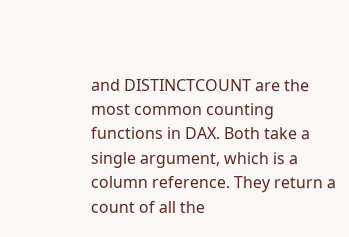and DISTINCTCOUNT are the most common counting functions in DAX. Both take a single argument, which is a column reference. They return a count of all the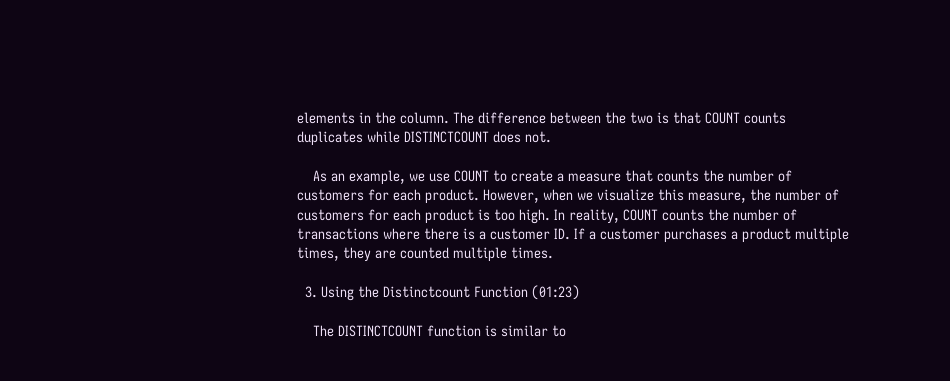elements in the column. The difference between the two is that COUNT counts duplicates while DISTINCTCOUNT does not.

    As an example, we use COUNT to create a measure that counts the number of customers for each product. However, when we visualize this measure, the number of customers for each product is too high. In reality, COUNT counts the number of transactions where there is a customer ID. If a customer purchases a product multiple times, they are counted multiple times.

  3. Using the Distinctcount Function (01:23)

    The DISTINCTCOUNT function is similar to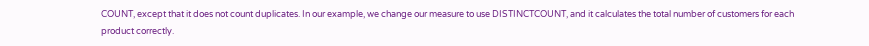COUNT, except that it does not count duplicates. In our example, we change our measure to use DISTINCTCOUNT, and it calculates the total number of customers for each product correctly.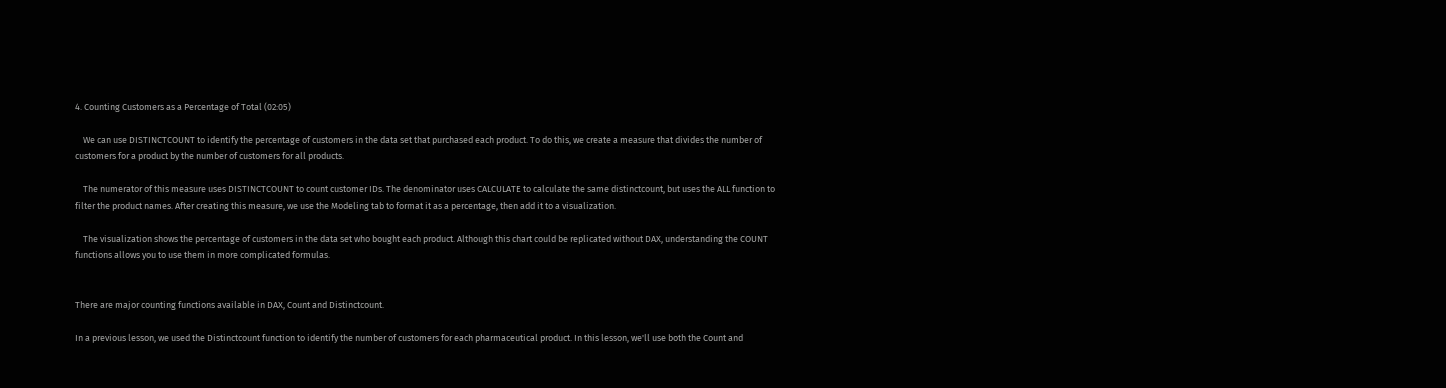4. Counting Customers as a Percentage of Total (02:05)

    We can use DISTINCTCOUNT to identify the percentage of customers in the data set that purchased each product. To do this, we create a measure that divides the number of customers for a product by the number of customers for all products.

    The numerator of this measure uses DISTINCTCOUNT to count customer IDs. The denominator uses CALCULATE to calculate the same distinctcount, but uses the ALL function to filter the product names. After creating this measure, we use the Modeling tab to format it as a percentage, then add it to a visualization.

    The visualization shows the percentage of customers in the data set who bought each product. Although this chart could be replicated without DAX, understanding the COUNT functions allows you to use them in more complicated formulas.


There are major counting functions available in DAX, Count and Distinctcount.

In a previous lesson, we used the Distinctcount function to identify the number of customers for each pharmaceutical product. In this lesson, we'll use both the Count and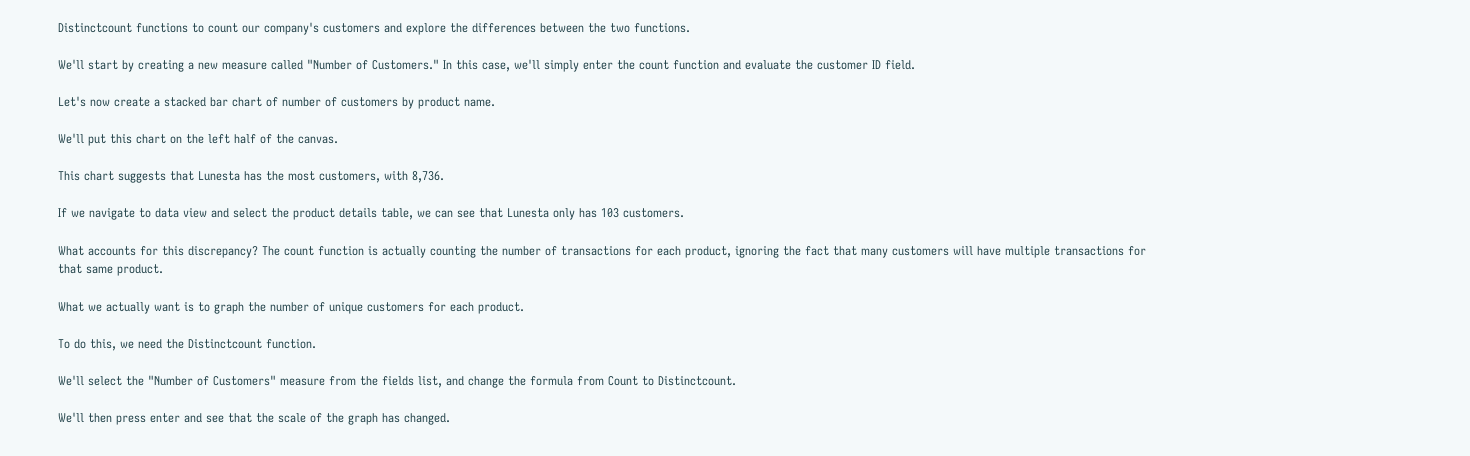Distinctcount functions to count our company's customers and explore the differences between the two functions.

We'll start by creating a new measure called "Number of Customers." In this case, we'll simply enter the count function and evaluate the customer ID field.

Let's now create a stacked bar chart of number of customers by product name.

We'll put this chart on the left half of the canvas.

This chart suggests that Lunesta has the most customers, with 8,736.

If we navigate to data view and select the product details table, we can see that Lunesta only has 103 customers.

What accounts for this discrepancy? The count function is actually counting the number of transactions for each product, ignoring the fact that many customers will have multiple transactions for that same product.

What we actually want is to graph the number of unique customers for each product.

To do this, we need the Distinctcount function.

We'll select the "Number of Customers" measure from the fields list, and change the formula from Count to Distinctcount.

We'll then press enter and see that the scale of the graph has changed.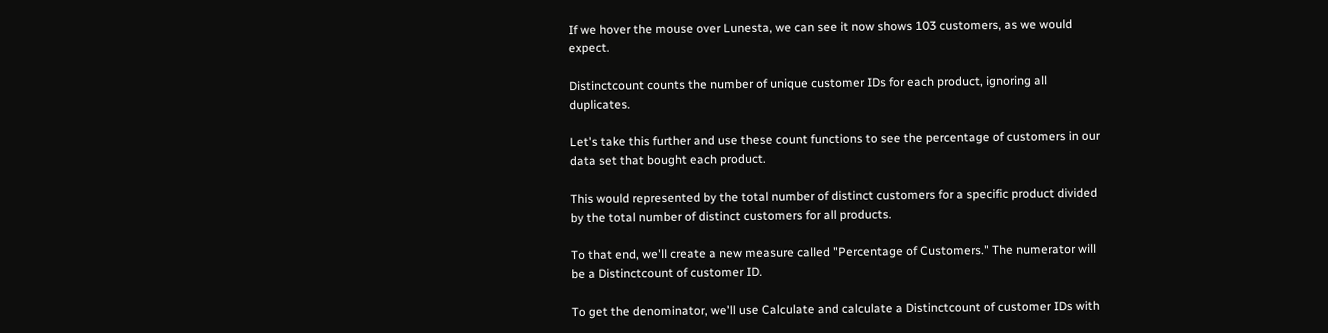If we hover the mouse over Lunesta, we can see it now shows 103 customers, as we would expect.

Distinctcount counts the number of unique customer IDs for each product, ignoring all duplicates.

Let's take this further and use these count functions to see the percentage of customers in our data set that bought each product.

This would represented by the total number of distinct customers for a specific product divided by the total number of distinct customers for all products.

To that end, we'll create a new measure called "Percentage of Customers." The numerator will be a Distinctcount of customer ID.

To get the denominator, we'll use Calculate and calculate a Distinctcount of customer IDs with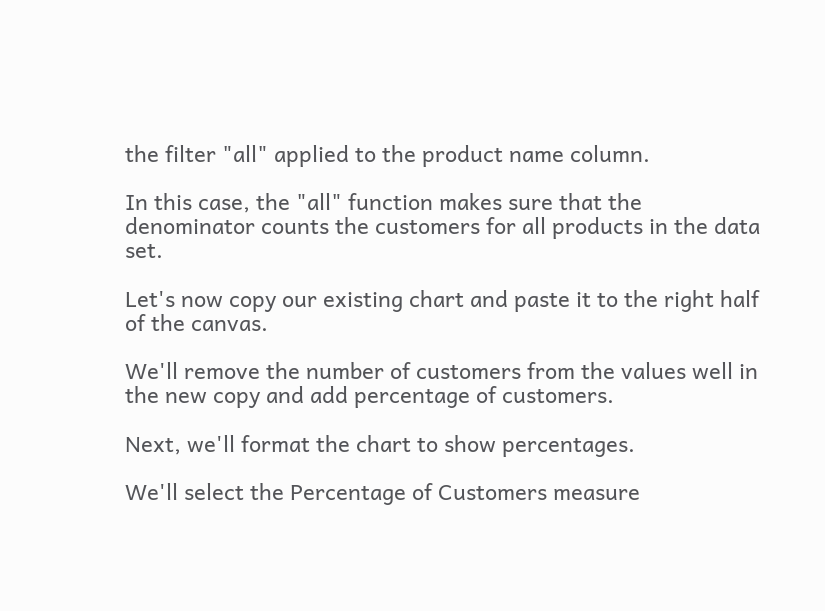the filter "all" applied to the product name column.

In this case, the "all" function makes sure that the denominator counts the customers for all products in the data set.

Let's now copy our existing chart and paste it to the right half of the canvas.

We'll remove the number of customers from the values well in the new copy and add percentage of customers.

Next, we'll format the chart to show percentages.

We'll select the Percentage of Customers measure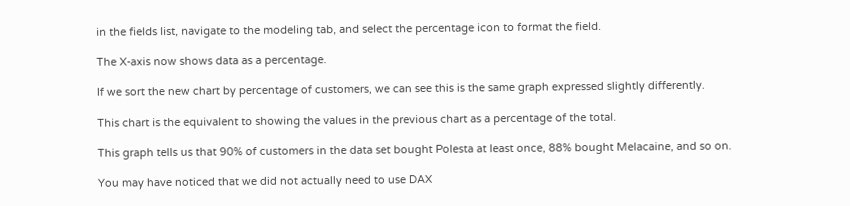in the fields list, navigate to the modeling tab, and select the percentage icon to format the field.

The X-axis now shows data as a percentage.

If we sort the new chart by percentage of customers, we can see this is the same graph expressed slightly differently.

This chart is the equivalent to showing the values in the previous chart as a percentage of the total.

This graph tells us that 90% of customers in the data set bought Polesta at least once, 88% bought Melacaine, and so on.

You may have noticed that we did not actually need to use DAX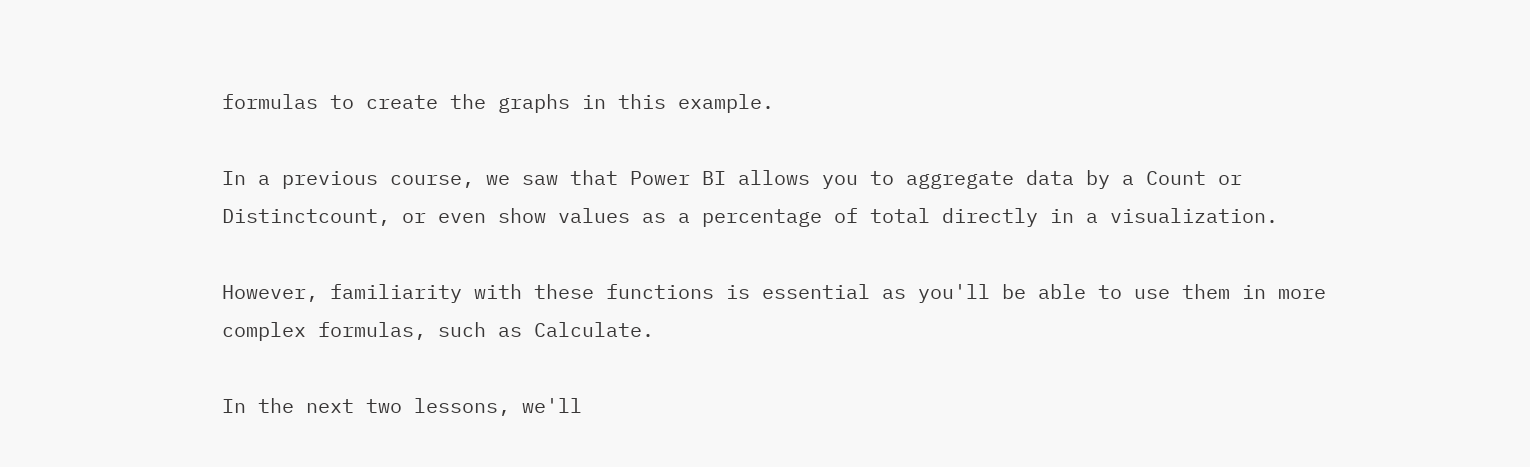formulas to create the graphs in this example.

In a previous course, we saw that Power BI allows you to aggregate data by a Count or Distinctcount, or even show values as a percentage of total directly in a visualization.

However, familiarity with these functions is essential as you'll be able to use them in more complex formulas, such as Calculate.

In the next two lessons, we'll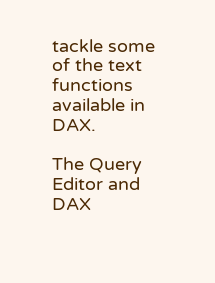tackle some of the text functions available in DAX.

The Query Editor and DAX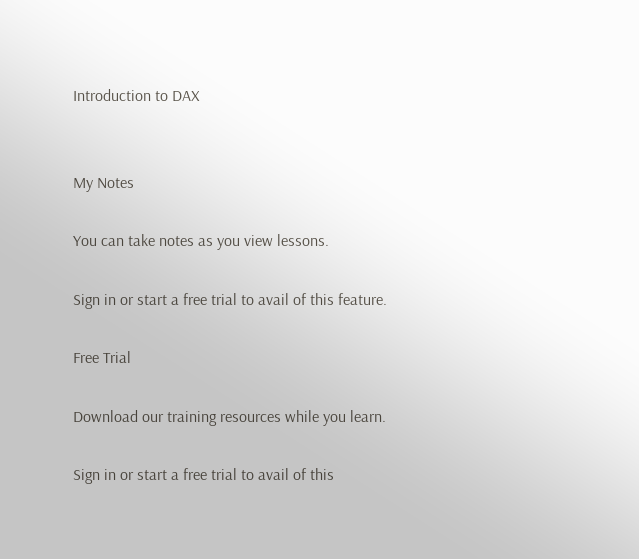Introduction to DAX


My Notes

You can take notes as you view lessons.

Sign in or start a free trial to avail of this feature.

Free Trial

Download our training resources while you learn.

Sign in or start a free trial to avail of this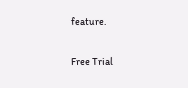feature.

Free Trial